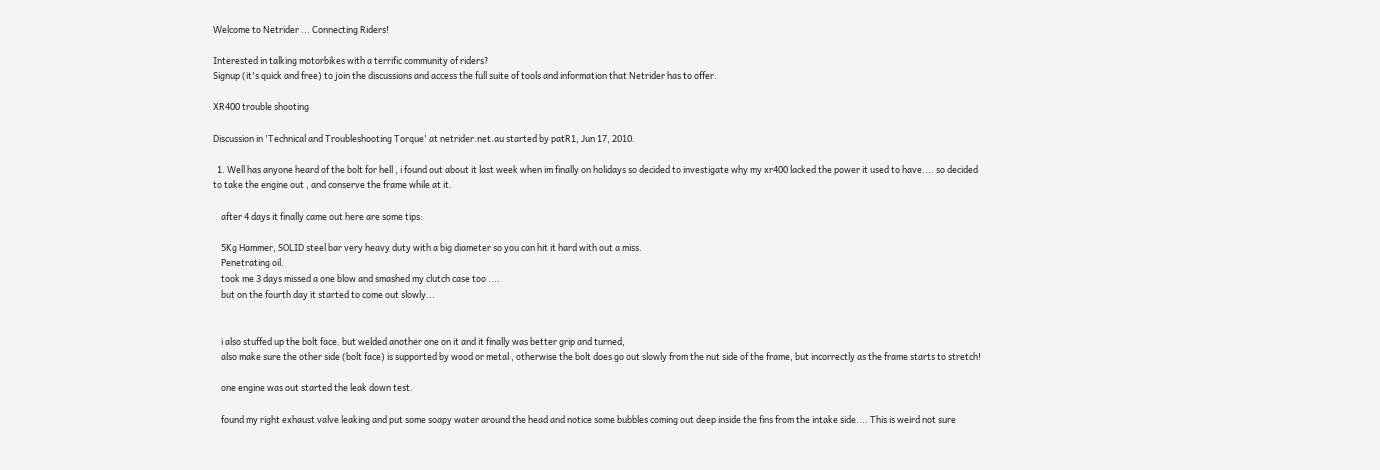Welcome to Netrider ... Connecting Riders!

Interested in talking motorbikes with a terrific community of riders?
Signup (it's quick and free) to join the discussions and access the full suite of tools and information that Netrider has to offer.

XR400 trouble shooting

Discussion in 'Technical and Troubleshooting Torque' at netrider.net.au started by patR1, Jun 17, 2010.

  1. Well has anyone heard of the bolt for hell , i found out about it last week when im finally on holidays so decided to investigate why my xr400 lacked the power it used to have.... so decided to take the engine out , and conserve the frame while at it.

    after 4 days it finally came out here are some tips:

    5Kg Hammer, SOLID steel bar very heavy duty with a big diameter so you can hit it hard with out a miss.
    Penetrating oil.
    took me 3 days missed a one blow and smashed my clutch case too ....
    but on the fourth day it started to come out slowly...


    i also stuffed up the bolt face. but welded another one on it and it finally was better grip and turned,
    also make sure the other side (bolt face) is supported by wood or metal , otherwise the bolt does go out slowly from the nut side of the frame, but incorrectly as the frame starts to stretch!

    one engine was out started the leak down test.

    found my right exhaust valve leaking and put some soapy water around the head and notice some bubbles coming out deep inside the fins from the intake side.... This is weird not sure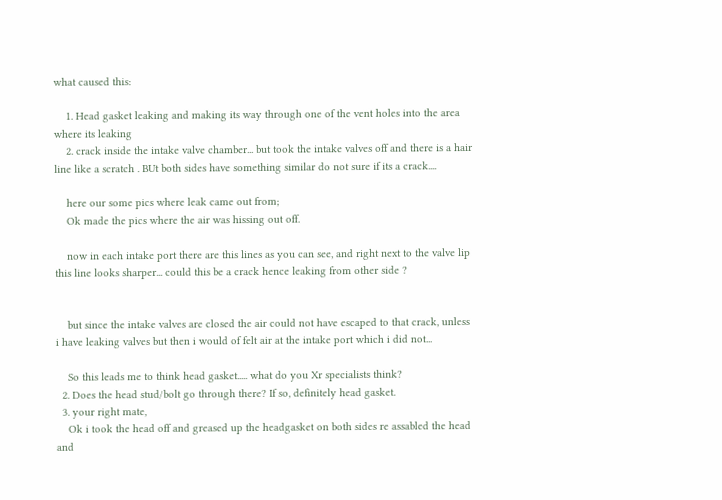what caused this:

    1. Head gasket leaking and making its way through one of the vent holes into the area where its leaking
    2. crack inside the intake valve chamber... but took the intake valves off and there is a hair line like a scratch . BUt both sides have something similar do not sure if its a crack....

    here our some pics where leak came out from;
    Ok made the pics where the air was hissing out off.

    now in each intake port there are this lines as you can see, and right next to the valve lip this line looks sharper... could this be a crack hence leaking from other side ?


    but since the intake valves are closed the air could not have escaped to that crack, unless i have leaking valves but then i would of felt air at the intake port which i did not...

    So this leads me to think head gasket..... what do you Xr specialists think?
  2. Does the head stud/bolt go through there? If so, definitely head gasket.
  3. your right mate,
    Ok i took the head off and greased up the headgasket on both sides re assabled the head and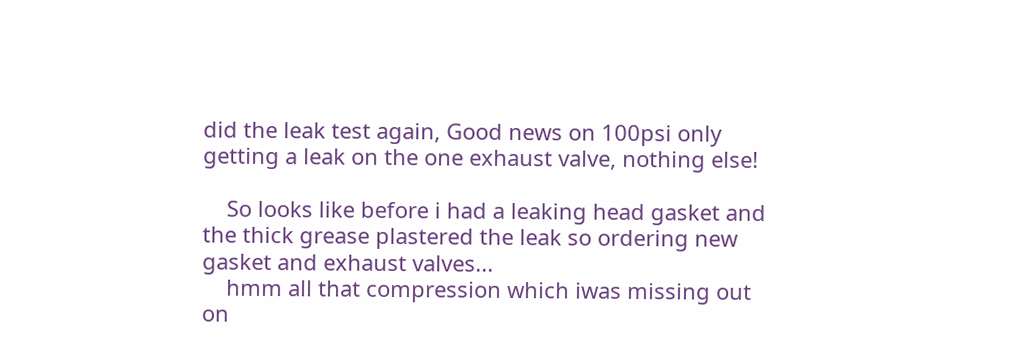did the leak test again, Good news on 100psi only getting a leak on the one exhaust valve, nothing else!

    So looks like before i had a leaking head gasket and the thick grease plastered the leak so ordering new gasket and exhaust valves...
    hmm all that compression which iwas missing out on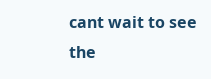cant wait to see the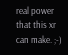real power that this xr can make. ;-)